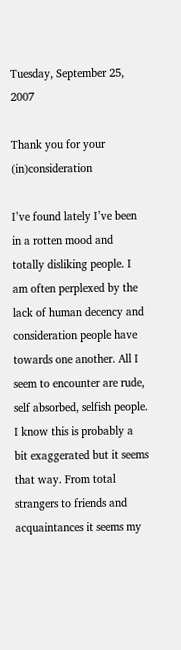Tuesday, September 25, 2007

Thank you for your (in)consideration

I’ve found lately I’ve been in a rotten mood and totally disliking people. I am often perplexed by the lack of human decency and consideration people have towards one another. All I seem to encounter are rude, self absorbed, selfish people. I know this is probably a bit exaggerated but it seems that way. From total strangers to friends and acquaintances it seems my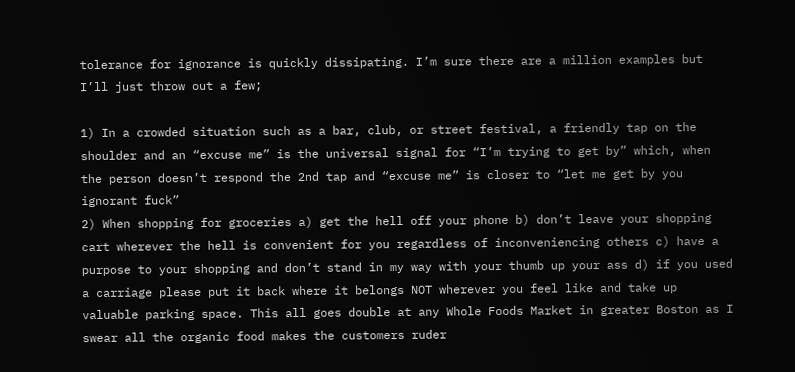tolerance for ignorance is quickly dissipating. I’m sure there are a million examples but I’ll just throw out a few;

1) In a crowded situation such as a bar, club, or street festival, a friendly tap on the shoulder and an “excuse me” is the universal signal for “I’m trying to get by” which, when the person doesn’t respond the 2nd tap and “excuse me” is closer to “let me get by you ignorant fuck”
2) When shopping for groceries a) get the hell off your phone b) don’t leave your shopping cart wherever the hell is convenient for you regardless of inconveniencing others c) have a purpose to your shopping and don’t stand in my way with your thumb up your ass d) if you used a carriage please put it back where it belongs NOT wherever you feel like and take up valuable parking space. This all goes double at any Whole Foods Market in greater Boston as I swear all the organic food makes the customers ruder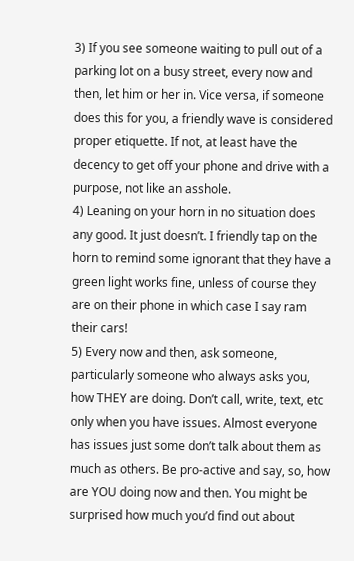3) If you see someone waiting to pull out of a parking lot on a busy street, every now and then, let him or her in. Vice versa, if someone does this for you, a friendly wave is considered proper etiquette. If not, at least have the decency to get off your phone and drive with a purpose, not like an asshole.
4) Leaning on your horn in no situation does any good. It just doesn’t. I friendly tap on the horn to remind some ignorant that they have a green light works fine, unless of course they are on their phone in which case I say ram their cars!
5) Every now and then, ask someone, particularly someone who always asks you, how THEY are doing. Don’t call, write, text, etc only when you have issues. Almost everyone has issues just some don’t talk about them as much as others. Be pro-active and say, so, how are YOU doing now and then. You might be surprised how much you’d find out about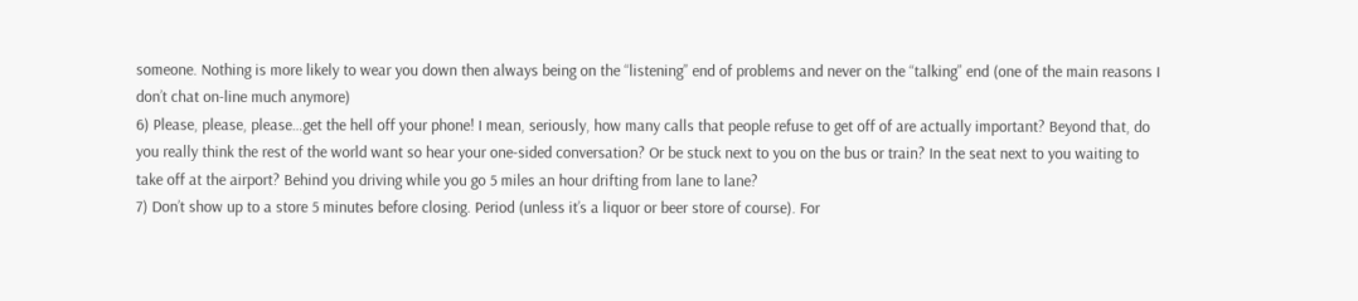someone. Nothing is more likely to wear you down then always being on the “listening” end of problems and never on the “talking” end (one of the main reasons I don’t chat on-line much anymore)
6) Please, please, please…get the hell off your phone! I mean, seriously, how many calls that people refuse to get off of are actually important? Beyond that, do you really think the rest of the world want so hear your one-sided conversation? Or be stuck next to you on the bus or train? In the seat next to you waiting to take off at the airport? Behind you driving while you go 5 miles an hour drifting from lane to lane?
7) Don’t show up to a store 5 minutes before closing. Period (unless it’s a liquor or beer store of course). For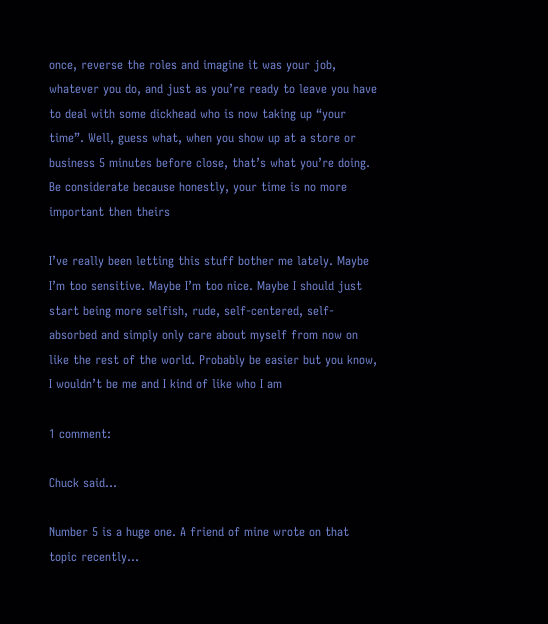once, reverse the roles and imagine it was your job, whatever you do, and just as you’re ready to leave you have to deal with some dickhead who is now taking up “your time”. Well, guess what, when you show up at a store or business 5 minutes before close, that’s what you’re doing. Be considerate because honestly, your time is no more important then theirs

I’ve really been letting this stuff bother me lately. Maybe I’m too sensitive. Maybe I’m too nice. Maybe I should just start being more selfish, rude, self-centered, self-absorbed and simply only care about myself from now on like the rest of the world. Probably be easier but you know, I wouldn’t be me and I kind of like who I am

1 comment:

Chuck said...

Number 5 is a huge one. A friend of mine wrote on that topic recently...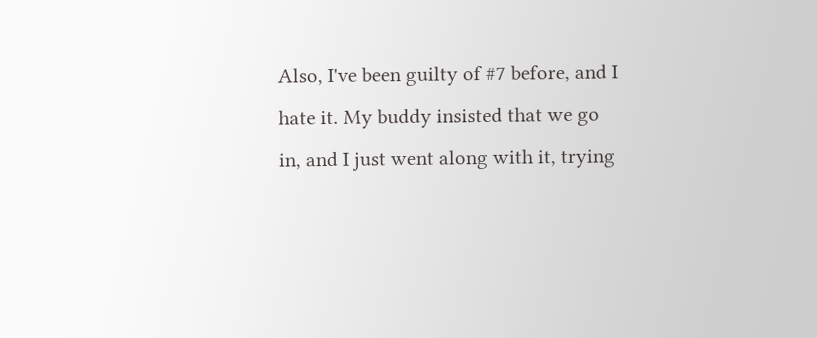Also, I've been guilty of #7 before, and I hate it. My buddy insisted that we go in, and I just went along with it, trying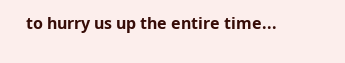to hurry us up the entire time...